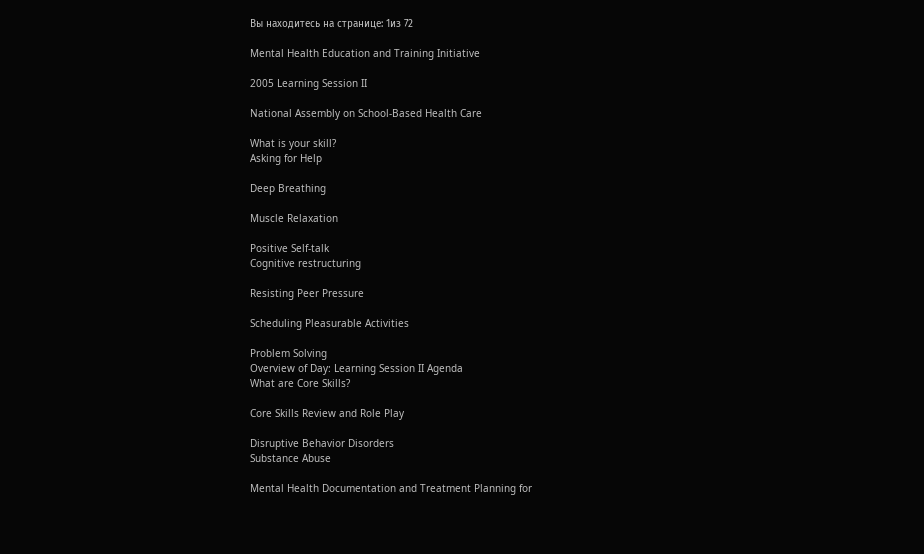Вы находитесь на странице: 1из 72

Mental Health Education and Training Initiative

2005 Learning Session II

National Assembly on School-Based Health Care

What is your skill?
Asking for Help

Deep Breathing

Muscle Relaxation

Positive Self-talk
Cognitive restructuring

Resisting Peer Pressure

Scheduling Pleasurable Activities

Problem Solving
Overview of Day: Learning Session II Agenda
What are Core Skills?

Core Skills Review and Role Play

Disruptive Behavior Disorders
Substance Abuse

Mental Health Documentation and Treatment Planning for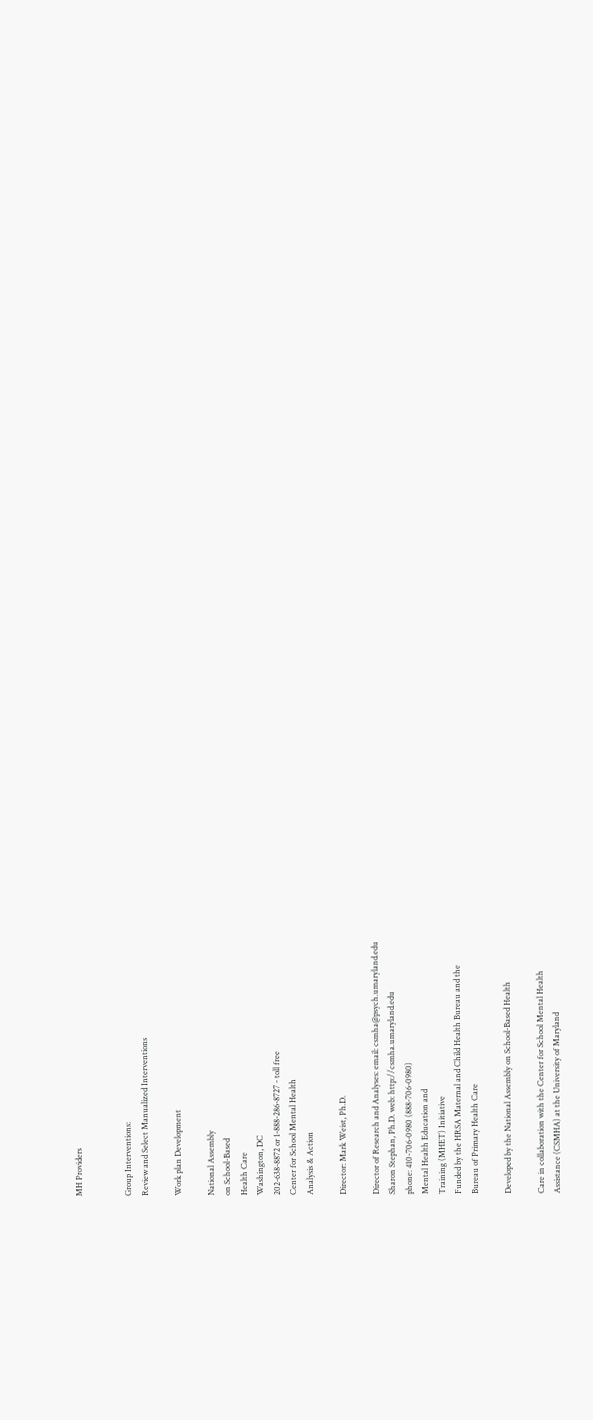MH Providers


Group Interventions:
Review and Select Manualized Interventions

Work plan Development

National Assembly
on School-Based
Health Care
Washington, DC
202-638-8872 or 1-888-286-8727 - toll free
Center for School Mental Health
Analysis & Action

Director: Mark Weist, Ph.D.

Director of Research and Analyses: email: csmha@psych.umaryland.edu
Sharon Stephan, Ph.D. web: http://csmha.umaryland.edu
phone: 410-706-0980 (888-706-0980)
Mental Health Education and
Training (MHET) Initiative
Funded by the HRSA Maternal and Child Health Bureau and the
Bureau of Primary Health Care

Developed by the National Assembly on School-Based Health

Care in collaboration with the Center for School Mental Health
Assistance (CSMHA) at the University of Maryland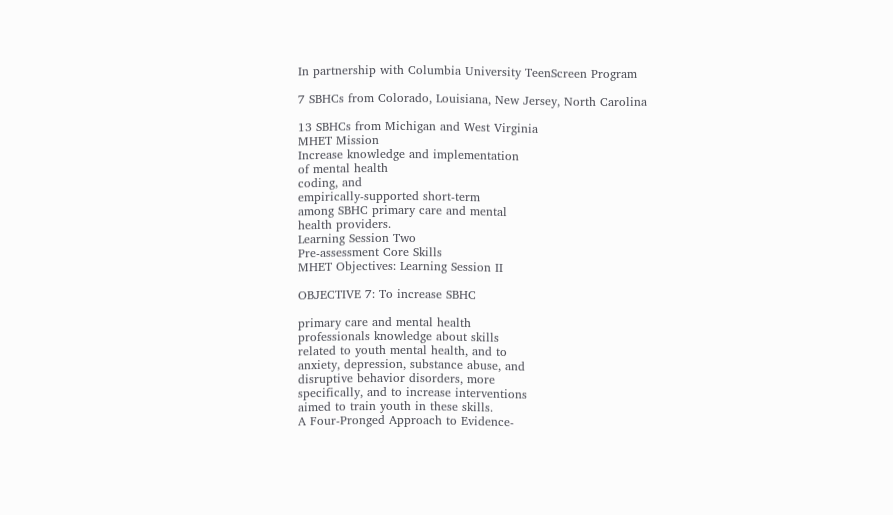In partnership with Columbia University TeenScreen Program

7 SBHCs from Colorado, Louisiana, New Jersey, North Carolina

13 SBHCs from Michigan and West Virginia
MHET Mission
Increase knowledge and implementation
of mental health
coding, and
empirically-supported short-term
among SBHC primary care and mental
health providers.
Learning Session Two
Pre-assessment Core Skills
MHET Objectives: Learning Session II

OBJECTIVE 7: To increase SBHC

primary care and mental health
professionals knowledge about skills
related to youth mental health, and to
anxiety, depression, substance abuse, and
disruptive behavior disorders, more
specifically, and to increase interventions
aimed to train youth in these skills.
A Four-Pronged Approach to Evidence-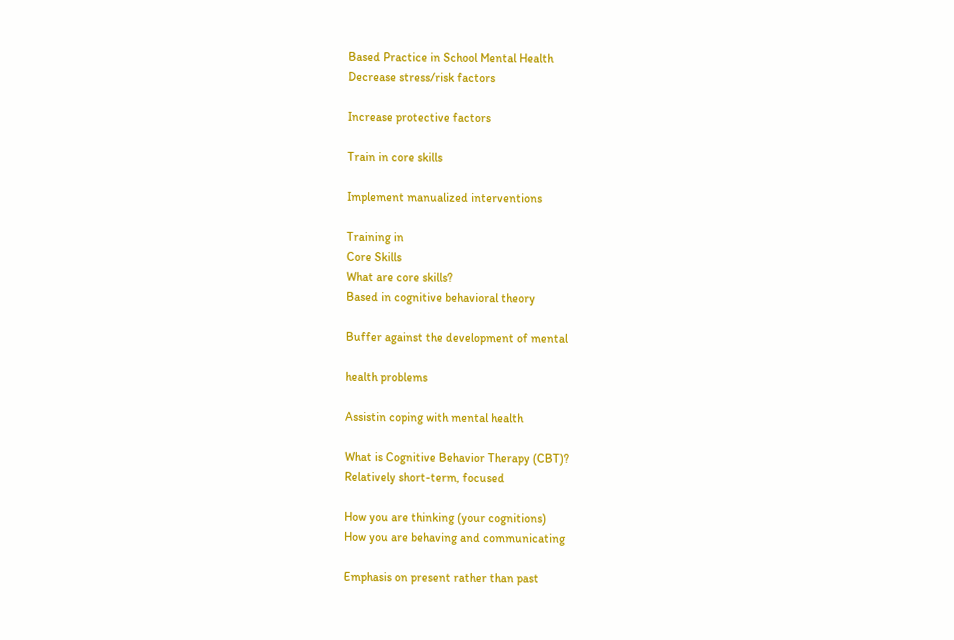Based Practice in School Mental Health
Decrease stress/risk factors

Increase protective factors

Train in core skills

Implement manualized interventions

Training in
Core Skills
What are core skills?
Based in cognitive behavioral theory

Buffer against the development of mental

health problems

Assistin coping with mental health

What is Cognitive Behavior Therapy (CBT)?
Relatively short-term, focused

How you are thinking (your cognitions)
How you are behaving and communicating

Emphasis on present rather than past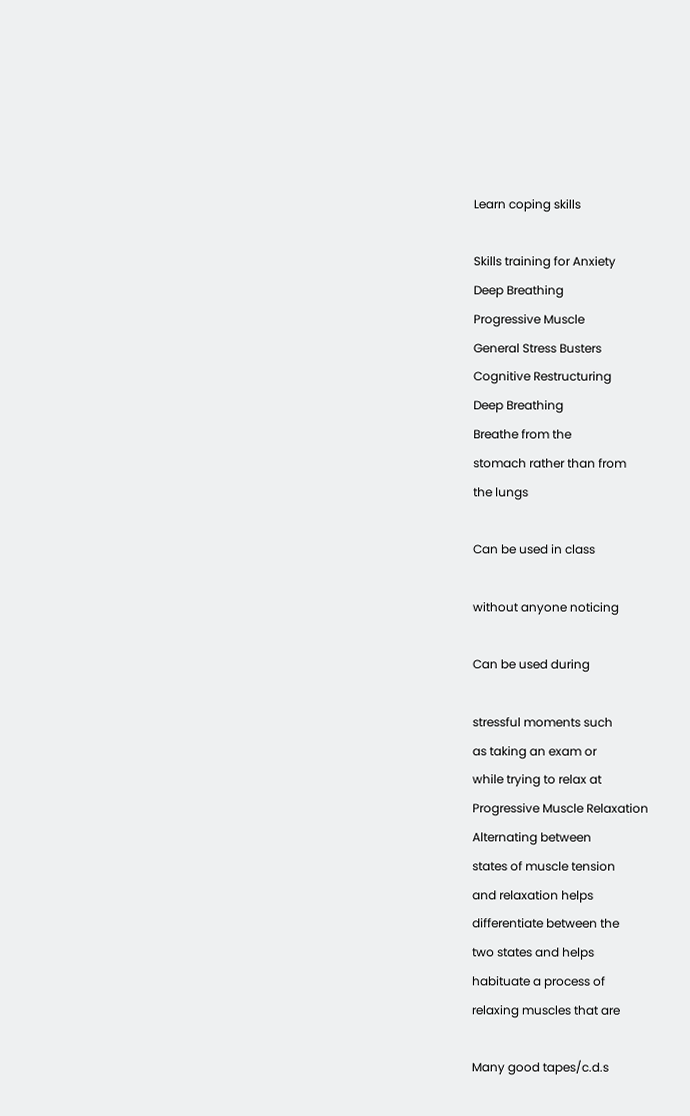Learn coping skills

Skills training for Anxiety
Deep Breathing
Progressive Muscle
General Stress Busters
Cognitive Restructuring
Deep Breathing
Breathe from the
stomach rather than from
the lungs

Can be used in class

without anyone noticing

Can be used during

stressful moments such
as taking an exam or
while trying to relax at
Progressive Muscle Relaxation
Alternating between
states of muscle tension
and relaxation helps
differentiate between the
two states and helps
habituate a process of
relaxing muscles that are

Many good tapes/c.d.s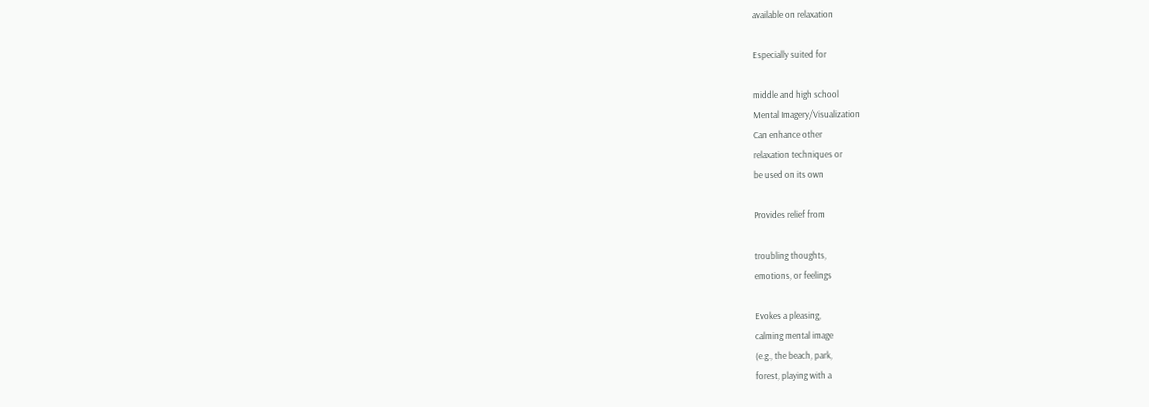available on relaxation

Especially suited for

middle and high school
Mental Imagery/Visualization
Can enhance other
relaxation techniques or
be used on its own

Provides relief from

troubling thoughts,
emotions, or feelings

Evokes a pleasing,
calming mental image
(e.g., the beach, park,
forest, playing with a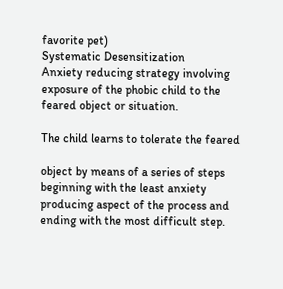favorite pet)
Systematic Desensitization
Anxiety reducing strategy involving
exposure of the phobic child to the
feared object or situation.

The child learns to tolerate the feared

object by means of a series of steps
beginning with the least anxiety
producing aspect of the process and
ending with the most difficult step.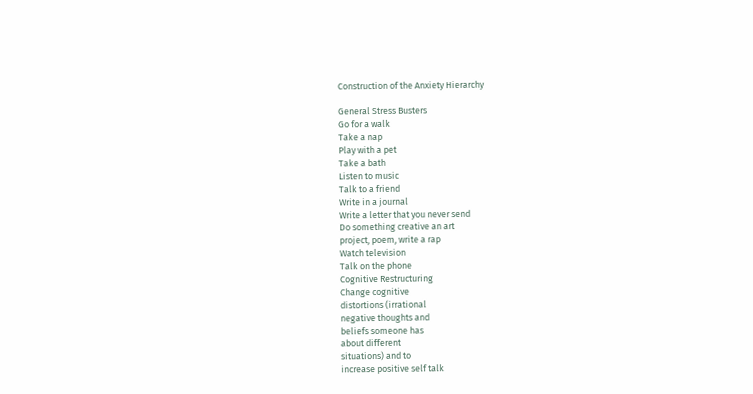Construction of the Anxiety Hierarchy

General Stress Busters
Go for a walk
Take a nap
Play with a pet
Take a bath
Listen to music
Talk to a friend
Write in a journal
Write a letter that you never send
Do something creative an art
project, poem, write a rap
Watch television
Talk on the phone
Cognitive Restructuring
Change cognitive
distortions (irrational
negative thoughts and
beliefs someone has
about different
situations) and to
increase positive self talk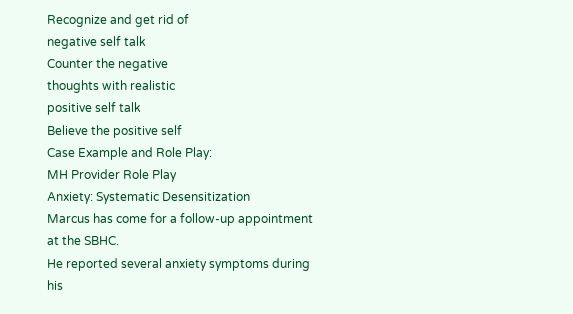Recognize and get rid of
negative self talk
Counter the negative
thoughts with realistic
positive self talk
Believe the positive self
Case Example and Role Play:
MH Provider Role Play
Anxiety: Systematic Desensitization
Marcus has come for a follow-up appointment at the SBHC.
He reported several anxiety symptoms during his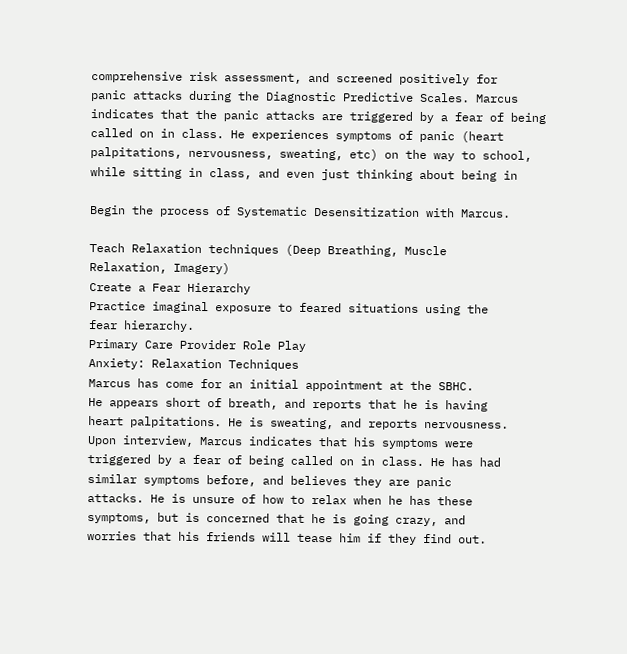comprehensive risk assessment, and screened positively for
panic attacks during the Diagnostic Predictive Scales. Marcus
indicates that the panic attacks are triggered by a fear of being
called on in class. He experiences symptoms of panic (heart
palpitations, nervousness, sweating, etc) on the way to school,
while sitting in class, and even just thinking about being in

Begin the process of Systematic Desensitization with Marcus.

Teach Relaxation techniques (Deep Breathing, Muscle
Relaxation, Imagery)
Create a Fear Hierarchy
Practice imaginal exposure to feared situations using the
fear hierarchy.
Primary Care Provider Role Play
Anxiety: Relaxation Techniques
Marcus has come for an initial appointment at the SBHC.
He appears short of breath, and reports that he is having
heart palpitations. He is sweating, and reports nervousness.
Upon interview, Marcus indicates that his symptoms were
triggered by a fear of being called on in class. He has had
similar symptoms before, and believes they are panic
attacks. He is unsure of how to relax when he has these
symptoms, but is concerned that he is going crazy, and
worries that his friends will tease him if they find out.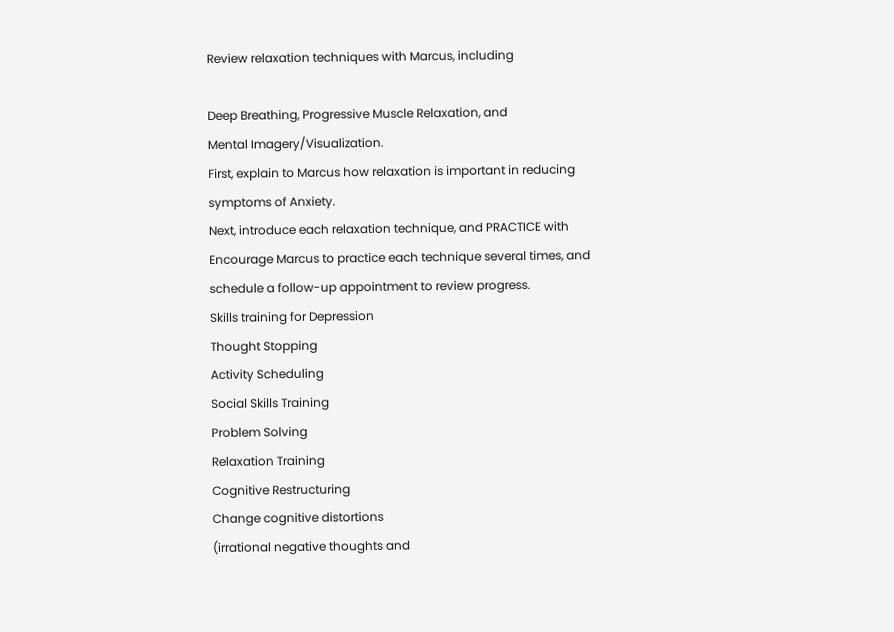Review relaxation techniques with Marcus, including

Deep Breathing, Progressive Muscle Relaxation, and
Mental Imagery/Visualization.
First, explain to Marcus how relaxation is important in reducing
symptoms of Anxiety.
Next, introduce each relaxation technique, and PRACTICE with
Encourage Marcus to practice each technique several times, and
schedule a follow-up appointment to review progress.
Skills training for Depression
Thought Stopping
Activity Scheduling
Social Skills Training
Problem Solving
Relaxation Training
Cognitive Restructuring
Change cognitive distortions
(irrational negative thoughts and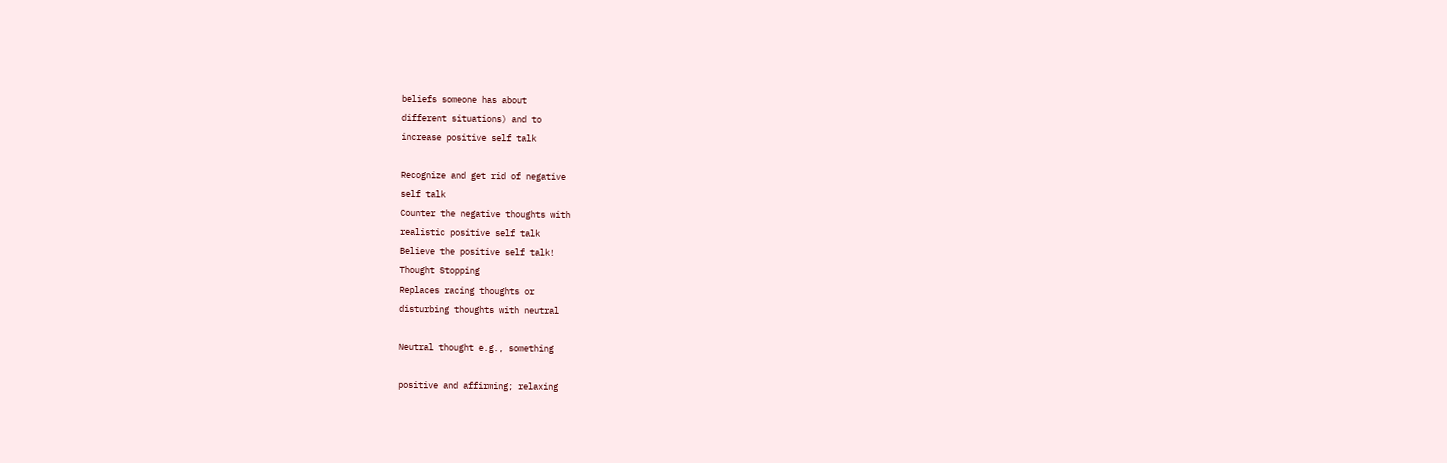beliefs someone has about
different situations) and to
increase positive self talk

Recognize and get rid of negative
self talk
Counter the negative thoughts with
realistic positive self talk
Believe the positive self talk!
Thought Stopping
Replaces racing thoughts or
disturbing thoughts with neutral

Neutral thought e.g., something

positive and affirming; relaxing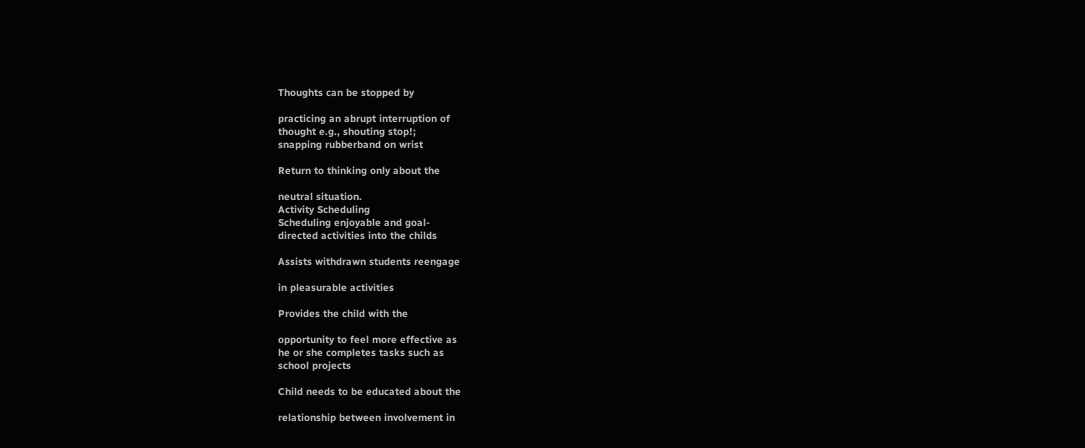Thoughts can be stopped by

practicing an abrupt interruption of
thought e.g., shouting stop!;
snapping rubberband on wrist

Return to thinking only about the

neutral situation.
Activity Scheduling
Scheduling enjoyable and goal-
directed activities into the childs

Assists withdrawn students reengage

in pleasurable activities

Provides the child with the

opportunity to feel more effective as
he or she completes tasks such as
school projects

Child needs to be educated about the

relationship between involvement in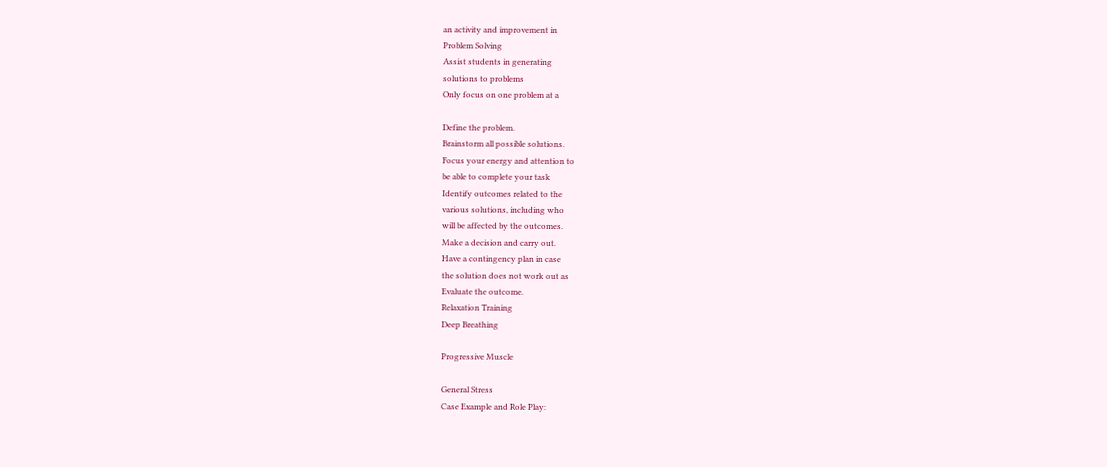an activity and improvement in
Problem Solving
Assist students in generating
solutions to problems
Only focus on one problem at a

Define the problem.
Brainstorm all possible solutions.
Focus your energy and attention to
be able to complete your task
Identify outcomes related to the
various solutions, including who
will be affected by the outcomes.
Make a decision and carry out.
Have a contingency plan in case
the solution does not work out as
Evaluate the outcome.
Relaxation Training
Deep Breathing

Progressive Muscle

General Stress
Case Example and Role Play: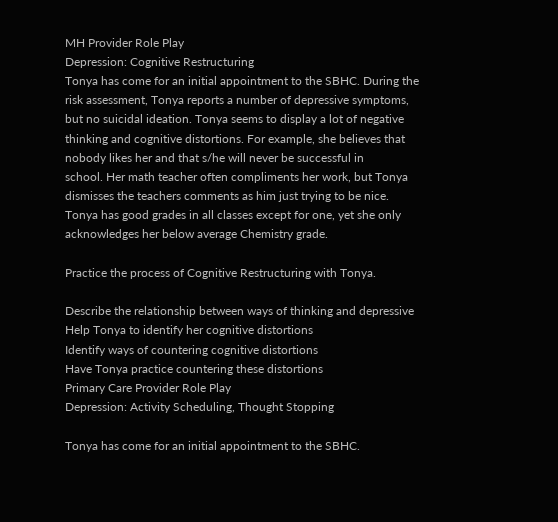MH Provider Role Play
Depression: Cognitive Restructuring
Tonya has come for an initial appointment to the SBHC. During the
risk assessment, Tonya reports a number of depressive symptoms,
but no suicidal ideation. Tonya seems to display a lot of negative
thinking and cognitive distortions. For example, she believes that
nobody likes her and that s/he will never be successful in
school. Her math teacher often compliments her work, but Tonya
dismisses the teachers comments as him just trying to be nice.
Tonya has good grades in all classes except for one, yet she only
acknowledges her below average Chemistry grade.

Practice the process of Cognitive Restructuring with Tonya.

Describe the relationship between ways of thinking and depressive
Help Tonya to identify her cognitive distortions
Identify ways of countering cognitive distortions
Have Tonya practice countering these distortions
Primary Care Provider Role Play
Depression: Activity Scheduling, Thought Stopping

Tonya has come for an initial appointment to the SBHC.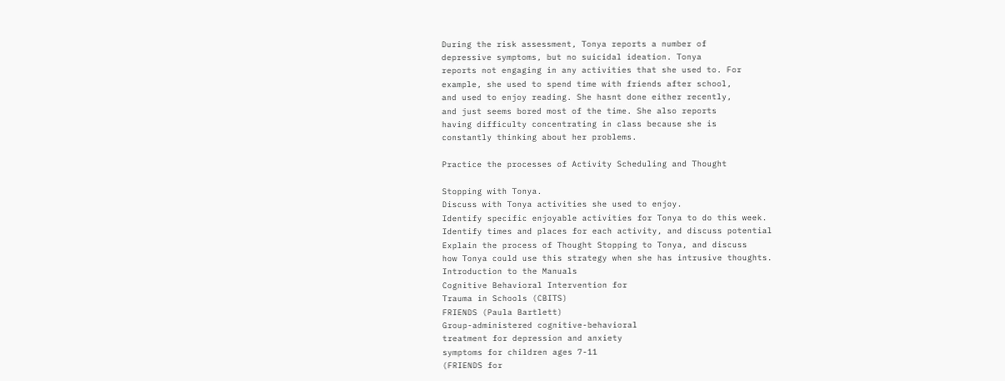During the risk assessment, Tonya reports a number of
depressive symptoms, but no suicidal ideation. Tonya
reports not engaging in any activities that she used to. For
example, she used to spend time with friends after school,
and used to enjoy reading. She hasnt done either recently,
and just seems bored most of the time. She also reports
having difficulty concentrating in class because she is
constantly thinking about her problems.

Practice the processes of Activity Scheduling and Thought

Stopping with Tonya.
Discuss with Tonya activities she used to enjoy.
Identify specific enjoyable activities for Tonya to do this week.
Identify times and places for each activity, and discuss potential
Explain the process of Thought Stopping to Tonya, and discuss
how Tonya could use this strategy when she has intrusive thoughts.
Introduction to the Manuals
Cognitive Behavioral Intervention for
Trauma in Schools (CBITS)
FRIENDS (Paula Bartlett)
Group-administered cognitive-behavioral
treatment for depression and anxiety
symptoms for children ages 7-11
(FRIENDS for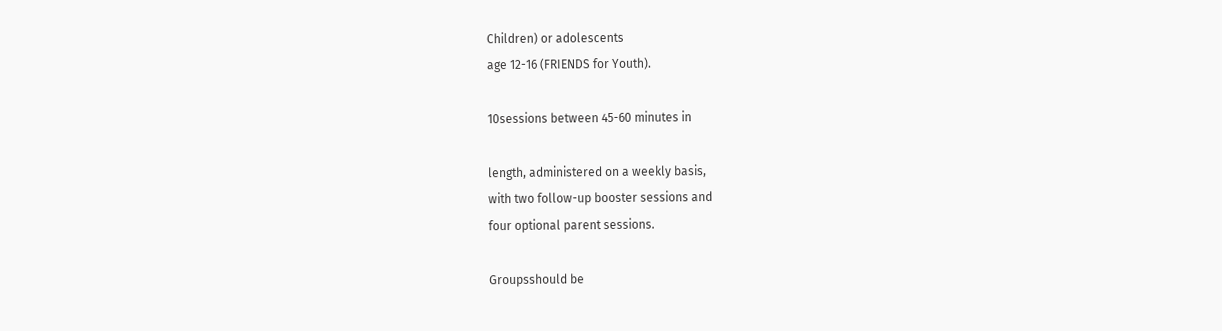Children) or adolescents
age 12-16 (FRIENDS for Youth).

10sessions between 45-60 minutes in

length, administered on a weekly basis,
with two follow-up booster sessions and
four optional parent sessions.

Groupsshould be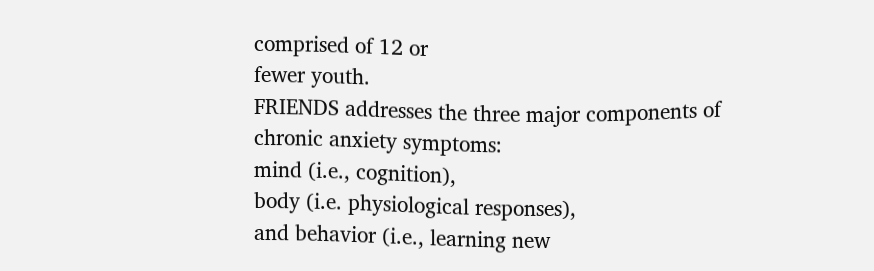comprised of 12 or
fewer youth.
FRIENDS addresses the three major components of
chronic anxiety symptoms:
mind (i.e., cognition),
body (i.e. physiological responses),
and behavior (i.e., learning new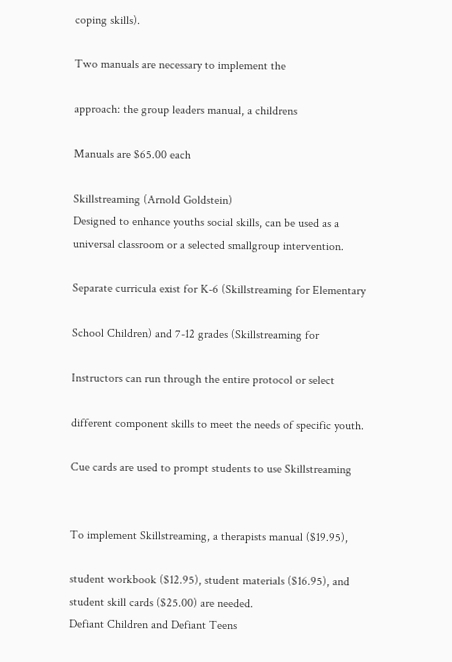coping skills).

Two manuals are necessary to implement the

approach: the group leaders manual, a childrens

Manuals are $65.00 each

Skillstreaming (Arnold Goldstein)
Designed to enhance youths social skills, can be used as a
universal classroom or a selected smallgroup intervention.

Separate curricula exist for K-6 (Skillstreaming for Elementary

School Children) and 7-12 grades (Skillstreaming for

Instructors can run through the entire protocol or select

different component skills to meet the needs of specific youth.

Cue cards are used to prompt students to use Skillstreaming


To implement Skillstreaming, a therapists manual ($19.95),

student workbook ($12.95), student materials ($16.95), and
student skill cards ($25.00) are needed.
Defiant Children and Defiant Teens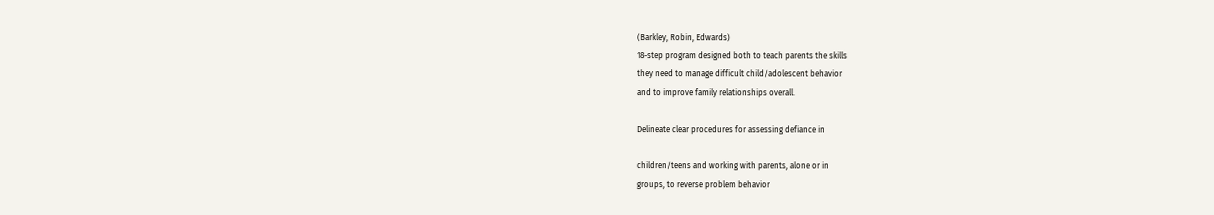(Barkley, Robin, Edwards)
18-step program designed both to teach parents the skills
they need to manage difficult child/adolescent behavior
and to improve family relationships overall.

Delineate clear procedures for assessing defiance in

children/teens and working with parents, alone or in
groups, to reverse problem behavior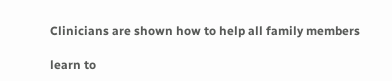Clinicians are shown how to help all family members

learn to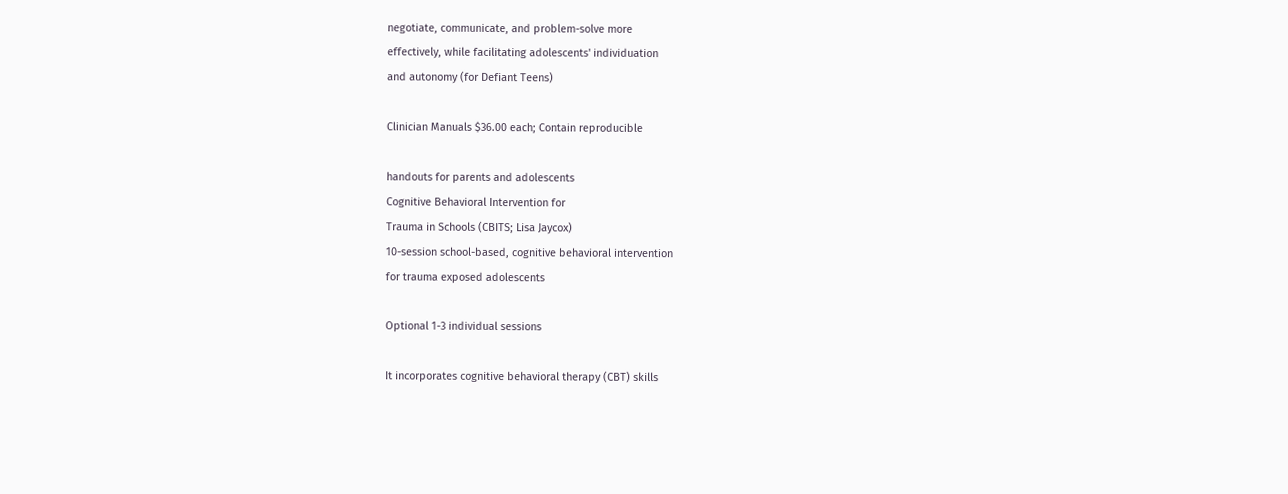negotiate, communicate, and problem-solve more
effectively, while facilitating adolescents' individuation
and autonomy (for Defiant Teens)

Clinician Manuals $36.00 each; Contain reproducible

handouts for parents and adolescents
Cognitive Behavioral Intervention for
Trauma in Schools (CBITS; Lisa Jaycox)
10-session school-based, cognitive behavioral intervention
for trauma exposed adolescents

Optional 1-3 individual sessions

It incorporates cognitive behavioral therapy (CBT) skills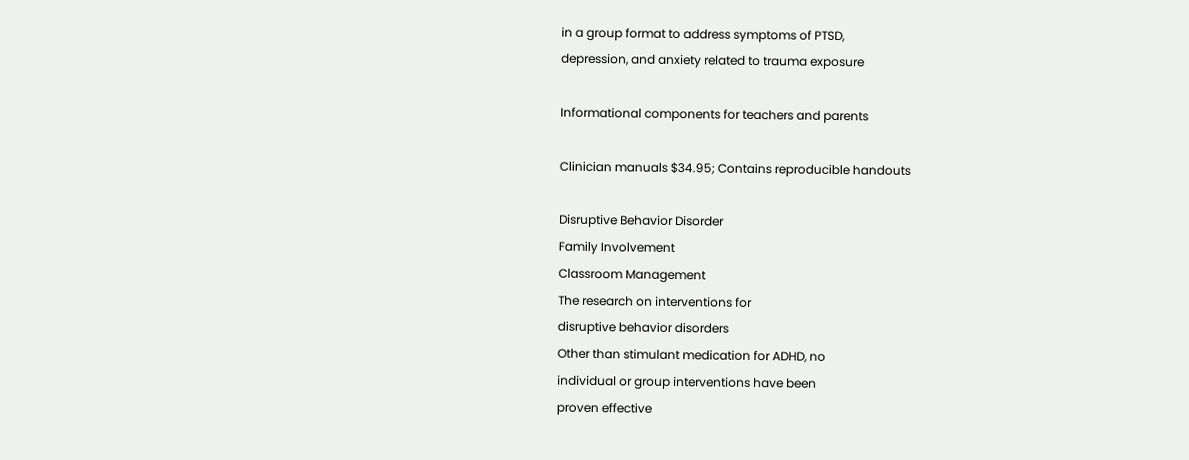in a group format to address symptoms of PTSD,
depression, and anxiety related to trauma exposure

Informational components for teachers and parents

Clinician manuals $34.95; Contains reproducible handouts

Disruptive Behavior Disorder
Family Involvement
Classroom Management
The research on interventions for
disruptive behavior disorders
Other than stimulant medication for ADHD, no
individual or group interventions have been
proven effective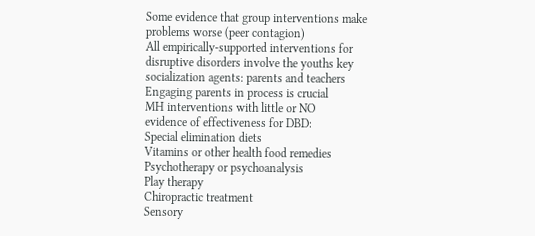Some evidence that group interventions make
problems worse (peer contagion)
All empirically-supported interventions for
disruptive disorders involve the youths key
socialization agents: parents and teachers
Engaging parents in process is crucial
MH interventions with little or NO
evidence of effectiveness for DBD:
Special elimination diets
Vitamins or other health food remedies
Psychotherapy or psychoanalysis
Play therapy
Chiropractic treatment
Sensory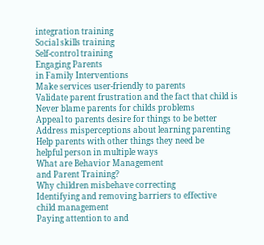integration training
Social skills training
Self-control training
Engaging Parents
in Family Interventions
Make services user-friendly to parents
Validate parent frustration and the fact that child is
Never blame parents for childs problems
Appeal to parents desire for things to be better
Address misperceptions about learning parenting
Help parents with other things they need be
helpful person in multiple ways
What are Behavior Management
and Parent Training?
Why children misbehave correcting
Identifying and removing barriers to effective
child management
Paying attention to and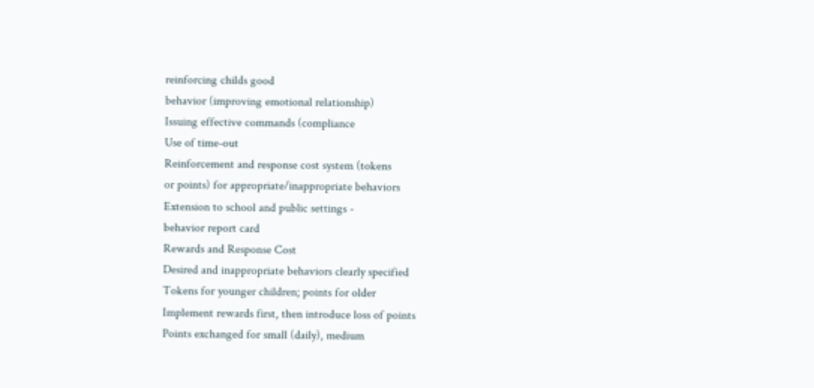reinforcing childs good
behavior (improving emotional relationship)
Issuing effective commands (compliance
Use of time-out
Reinforcement and response cost system (tokens
or points) for appropriate/inappropriate behaviors
Extension to school and public settings -
behavior report card
Rewards and Response Cost
Desired and inappropriate behaviors clearly specified
Tokens for younger children; points for older
Implement rewards first, then introduce loss of points
Points exchanged for small (daily), medium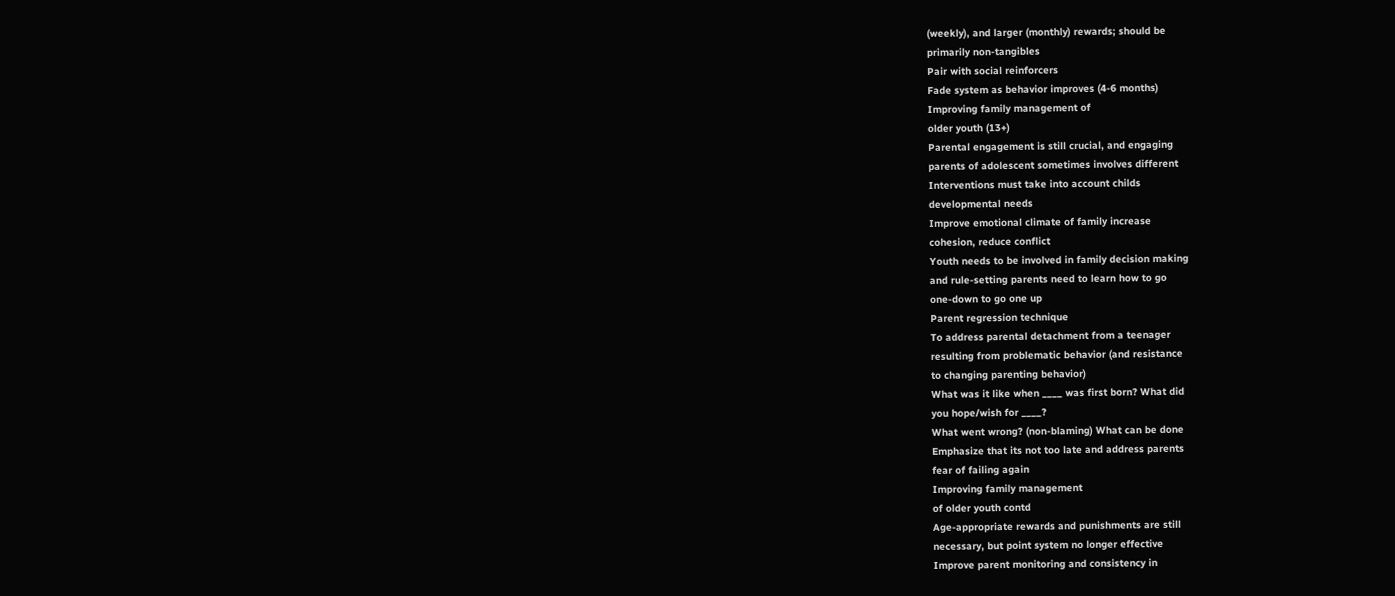(weekly), and larger (monthly) rewards; should be
primarily non-tangibles
Pair with social reinforcers
Fade system as behavior improves (4-6 months)
Improving family management of
older youth (13+)
Parental engagement is still crucial, and engaging
parents of adolescent sometimes involves different
Interventions must take into account childs
developmental needs
Improve emotional climate of family increase
cohesion, reduce conflict
Youth needs to be involved in family decision making
and rule-setting parents need to learn how to go
one-down to go one up
Parent regression technique
To address parental detachment from a teenager
resulting from problematic behavior (and resistance
to changing parenting behavior)
What was it like when ____ was first born? What did
you hope/wish for ____?
What went wrong? (non-blaming) What can be done
Emphasize that its not too late and address parents
fear of failing again
Improving family management
of older youth contd
Age-appropriate rewards and punishments are still
necessary, but point system no longer effective
Improve parent monitoring and consistency in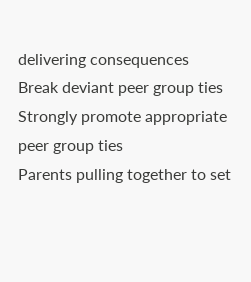delivering consequences
Break deviant peer group ties
Strongly promote appropriate peer group ties
Parents pulling together to set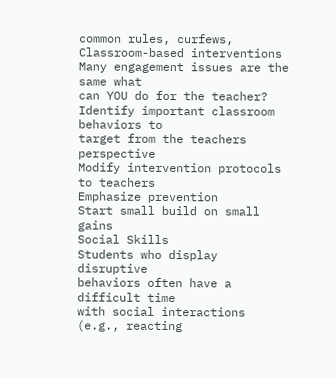common rules, curfews,
Classroom-based interventions
Many engagement issues are the same what
can YOU do for the teacher?
Identify important classroom behaviors to
target from the teachers perspective
Modify intervention protocols to teachers
Emphasize prevention
Start small build on small gains
Social Skills
Students who display disruptive
behaviors often have a difficult time
with social interactions (e.g., reacting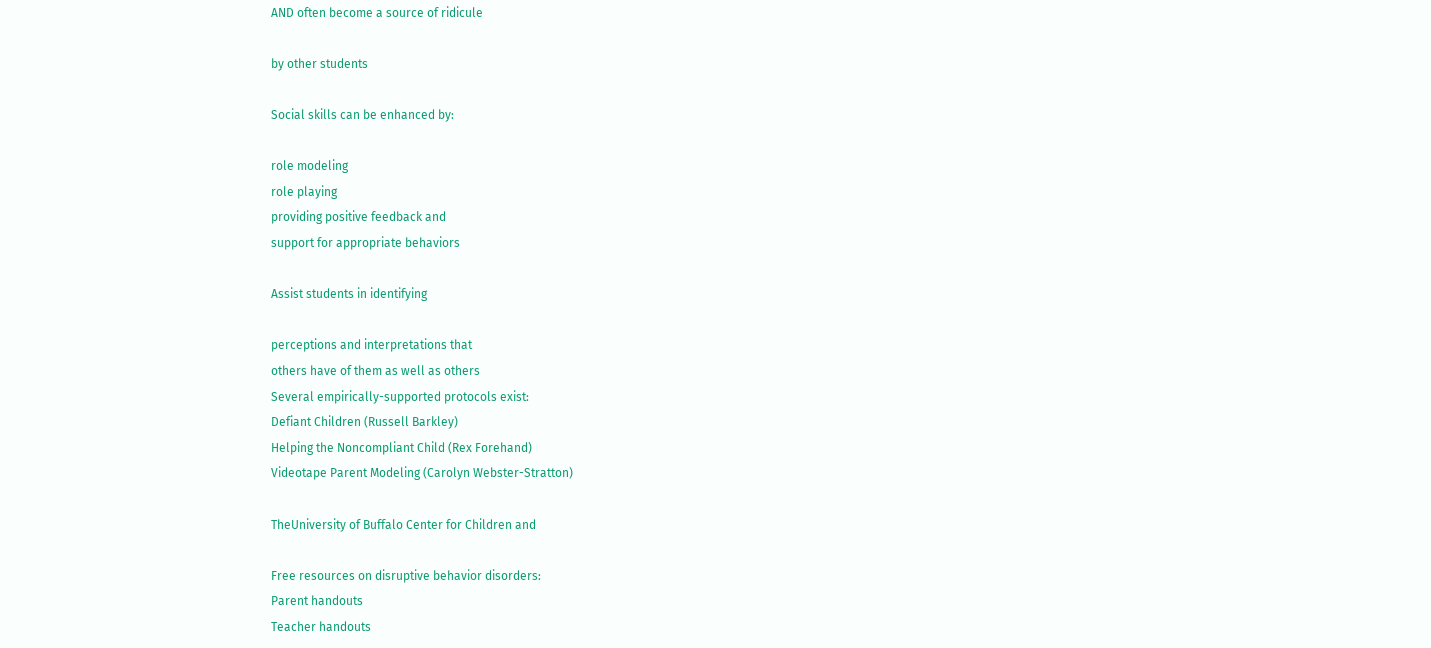AND often become a source of ridicule

by other students

Social skills can be enhanced by:

role modeling
role playing
providing positive feedback and
support for appropriate behaviors

Assist students in identifying

perceptions and interpretations that
others have of them as well as others
Several empirically-supported protocols exist:
Defiant Children (Russell Barkley)
Helping the Noncompliant Child (Rex Forehand)
Videotape Parent Modeling (Carolyn Webster-Stratton)

TheUniversity of Buffalo Center for Children and

Free resources on disruptive behavior disorders:
Parent handouts
Teacher handouts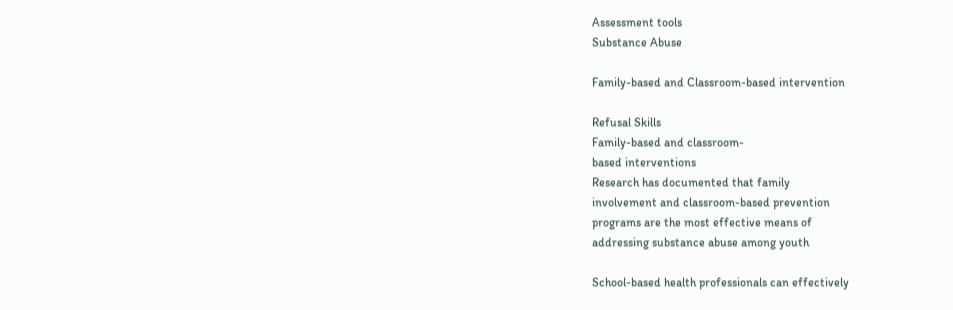Assessment tools
Substance Abuse

Family-based and Classroom-based intervention

Refusal Skills
Family-based and classroom-
based interventions
Research has documented that family
involvement and classroom-based prevention
programs are the most effective means of
addressing substance abuse among youth

School-based health professionals can effectively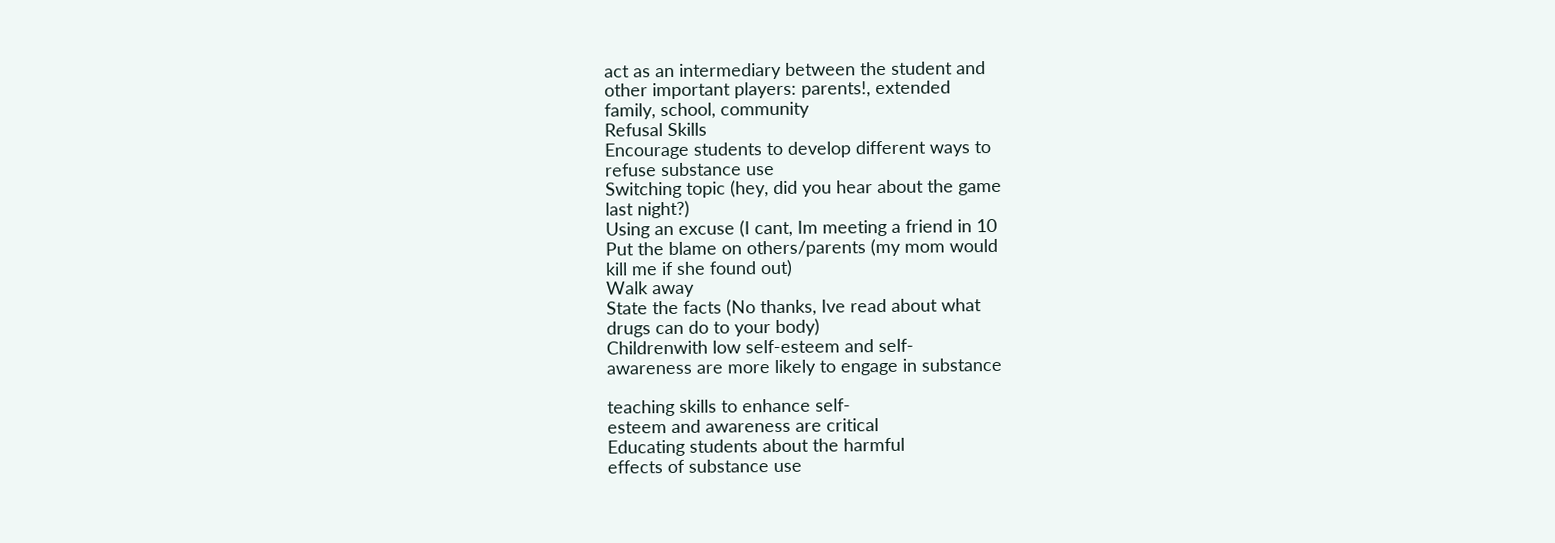act as an intermediary between the student and
other important players: parents!, extended
family, school, community
Refusal Skills
Encourage students to develop different ways to
refuse substance use
Switching topic (hey, did you hear about the game
last night?)
Using an excuse (I cant, Im meeting a friend in 10
Put the blame on others/parents (my mom would
kill me if she found out)
Walk away
State the facts (No thanks, Ive read about what
drugs can do to your body)
Childrenwith low self-esteem and self-
awareness are more likely to engage in substance

teaching skills to enhance self-
esteem and awareness are critical
Educating students about the harmful
effects of substance use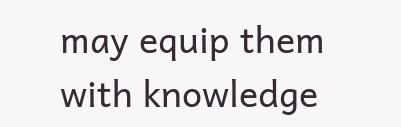may equip them
with knowledge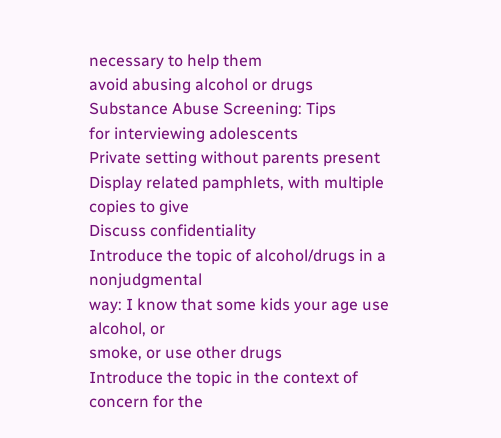necessary to help them
avoid abusing alcohol or drugs
Substance Abuse Screening: Tips
for interviewing adolescents
Private setting without parents present
Display related pamphlets, with multiple copies to give
Discuss confidentiality
Introduce the topic of alcohol/drugs in a nonjudgmental
way: I know that some kids your age use alcohol, or
smoke, or use other drugs
Introduce the topic in the context of concern for the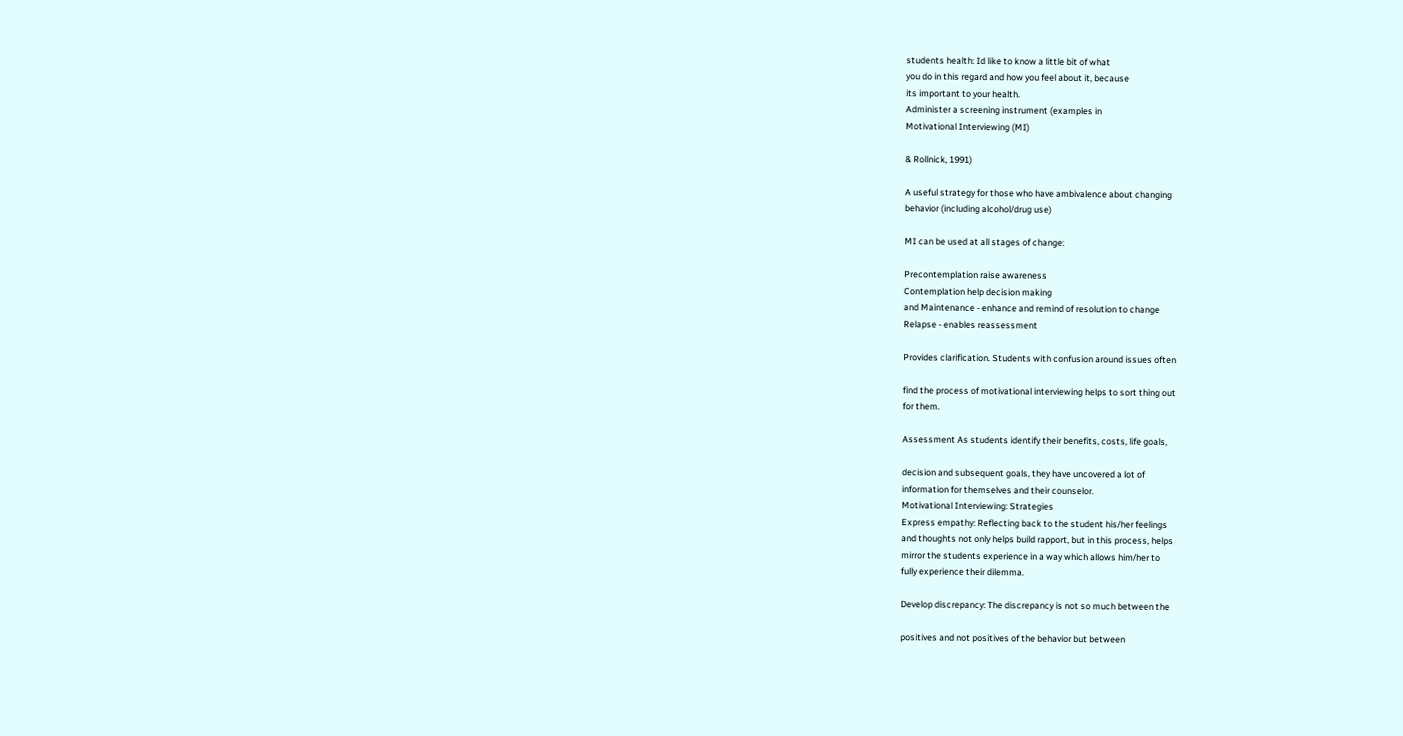students health: Id like to know a little bit of what
you do in this regard and how you feel about it, because
its important to your health.
Administer a screening instrument (examples in
Motivational Interviewing (MI)

& Rollnick, 1991)

A useful strategy for those who have ambivalence about changing
behavior (including alcohol/drug use)

MI can be used at all stages of change:

Precontemplation raise awareness
Contemplation help decision making
and Maintenance - enhance and remind of resolution to change
Relapse - enables reassessment

Provides clarification. Students with confusion around issues often

find the process of motivational interviewing helps to sort thing out
for them.

Assessment As students identify their benefits, costs, life goals,

decision and subsequent goals, they have uncovered a lot of
information for themselves and their counselor.
Motivational Interviewing: Strategies
Express empathy: Reflecting back to the student his/her feelings
and thoughts not only helps build rapport, but in this process, helps
mirror the students experience in a way which allows him/her to
fully experience their dilemma.

Develop discrepancy: The discrepancy is not so much between the

positives and not positives of the behavior but between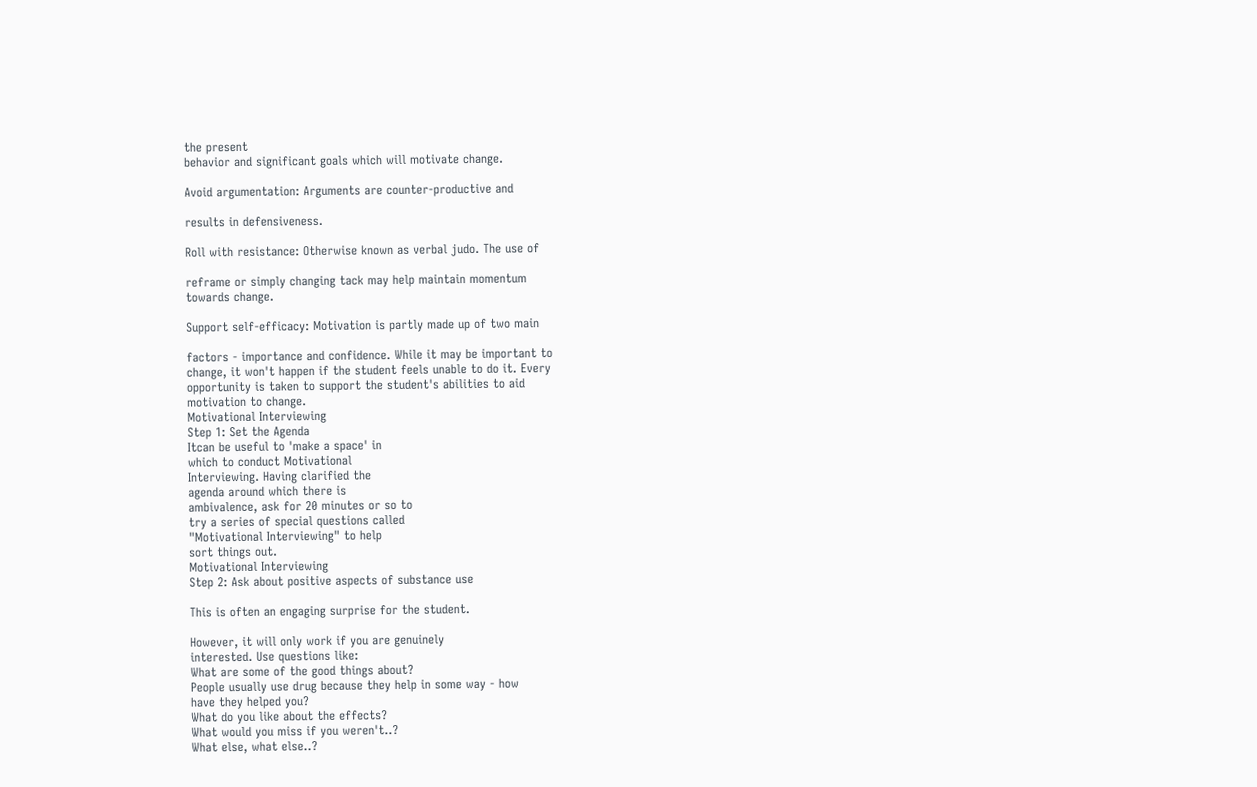the present
behavior and significant goals which will motivate change.

Avoid argumentation: Arguments are counter-productive and

results in defensiveness.

Roll with resistance: Otherwise known as verbal judo. The use of

reframe or simply changing tack may help maintain momentum
towards change.

Support self-efficacy: Motivation is partly made up of two main

factors - importance and confidence. While it may be important to
change, it won't happen if the student feels unable to do it. Every
opportunity is taken to support the student's abilities to aid
motivation to change.
Motivational Interviewing
Step 1: Set the Agenda
Itcan be useful to 'make a space' in
which to conduct Motivational
Interviewing. Having clarified the
agenda around which there is
ambivalence, ask for 20 minutes or so to
try a series of special questions called
"Motivational Interviewing" to help
sort things out.
Motivational Interviewing
Step 2: Ask about positive aspects of substance use

This is often an engaging surprise for the student.

However, it will only work if you are genuinely
interested. Use questions like:
What are some of the good things about?
People usually use drug because they help in some way - how
have they helped you?
What do you like about the effects?
What would you miss if you weren't..?
What else, what else..?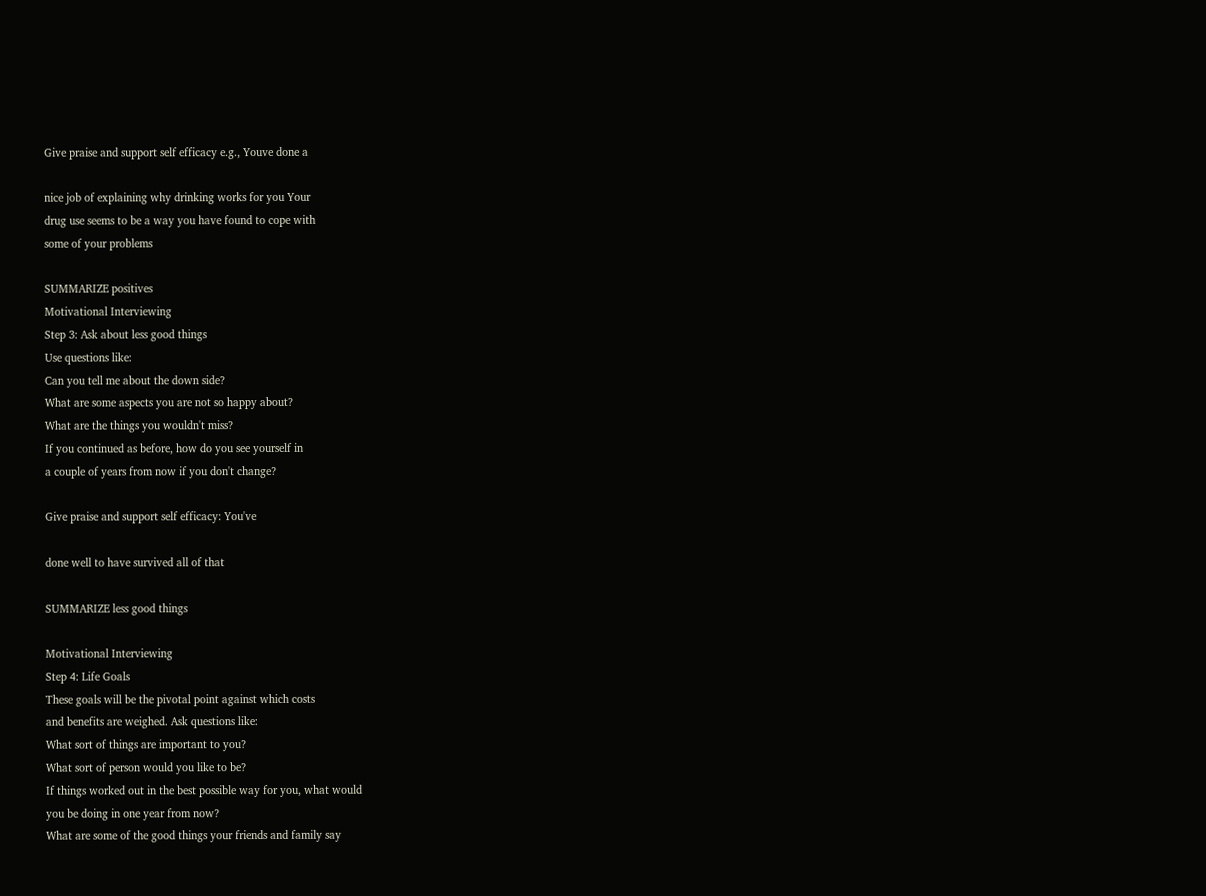Give praise and support self efficacy e.g., Youve done a

nice job of explaining why drinking works for you Your
drug use seems to be a way you have found to cope with
some of your problems

SUMMARIZE positives
Motivational Interviewing
Step 3: Ask about less good things
Use questions like:
Can you tell me about the down side?
What are some aspects you are not so happy about?
What are the things you wouldn't miss?
If you continued as before, how do you see yourself in
a couple of years from now if you don't change?

Give praise and support self efficacy: You've

done well to have survived all of that

SUMMARIZE less good things

Motivational Interviewing
Step 4: Life Goals
These goals will be the pivotal point against which costs
and benefits are weighed. Ask questions like:
What sort of things are important to you?
What sort of person would you like to be?
If things worked out in the best possible way for you, what would
you be doing in one year from now?
What are some of the good things your friends and family say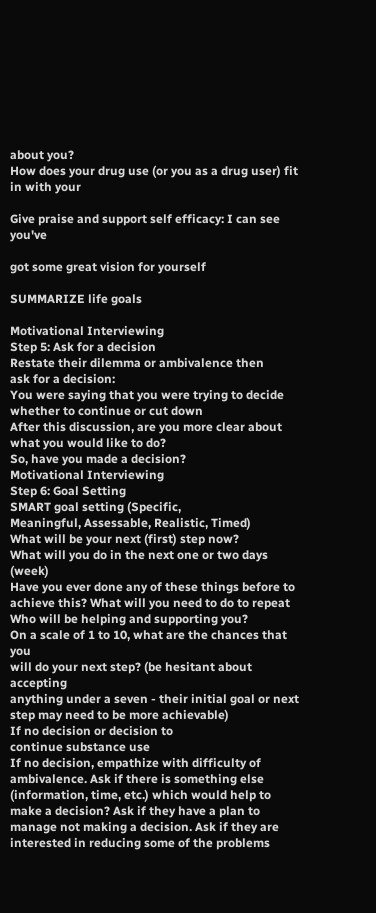about you?
How does your drug use (or you as a drug user) fit in with your

Give praise and support self efficacy: I can see you've

got some great vision for yourself

SUMMARIZE life goals

Motivational Interviewing
Step 5: Ask for a decision
Restate their dilemma or ambivalence then
ask for a decision:
You were saying that you were trying to decide
whether to continue or cut down
After this discussion, are you more clear about
what you would like to do?
So, have you made a decision?
Motivational Interviewing
Step 6: Goal Setting
SMART goal setting (Specific,
Meaningful, Assessable, Realistic, Timed)
What will be your next (first) step now?
What will you do in the next one or two days (week)
Have you ever done any of these things before to
achieve this? What will you need to do to repeat
Who will be helping and supporting you?
On a scale of 1 to 10, what are the chances that you
will do your next step? (be hesitant about accepting
anything under a seven - their initial goal or next
step may need to be more achievable)
If no decision or decision to
continue substance use
If no decision, empathize with difficulty of
ambivalence. Ask if there is something else
(information, time, etc.) which would help to
make a decision? Ask if they have a plan to
manage not making a decision. Ask if they are
interested in reducing some of the problems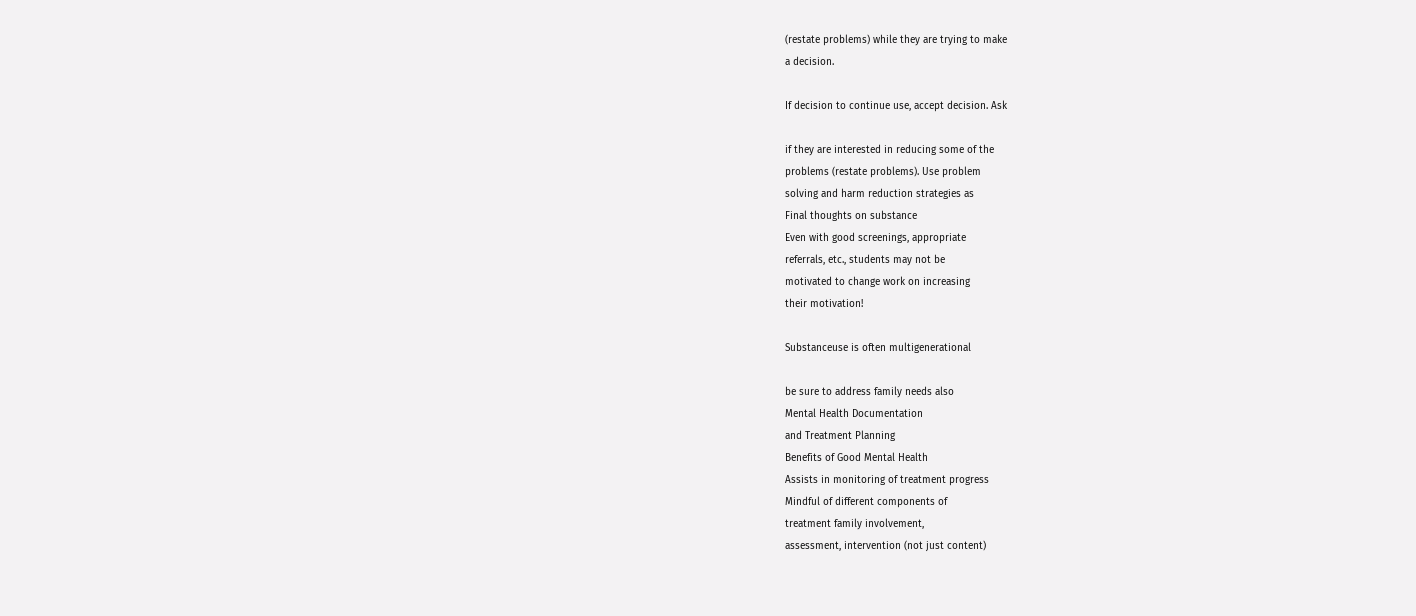(restate problems) while they are trying to make
a decision.

If decision to continue use, accept decision. Ask

if they are interested in reducing some of the
problems (restate problems). Use problem
solving and harm reduction strategies as
Final thoughts on substance
Even with good screenings, appropriate
referrals, etc., students may not be
motivated to change work on increasing
their motivation!

Substanceuse is often multigenerational

be sure to address family needs also
Mental Health Documentation
and Treatment Planning
Benefits of Good Mental Health
Assists in monitoring of treatment progress
Mindful of different components of
treatment family involvement,
assessment, intervention (not just content)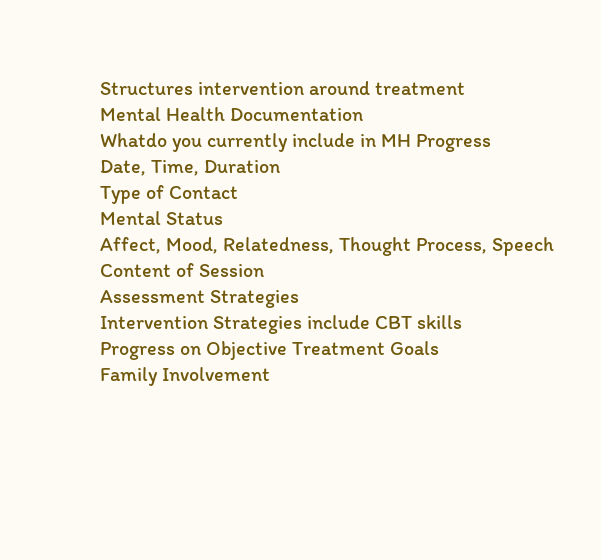Structures intervention around treatment
Mental Health Documentation
Whatdo you currently include in MH Progress
Date, Time, Duration
Type of Contact
Mental Status
Affect, Mood, Relatedness, Thought Process, Speech
Content of Session
Assessment Strategies
Intervention Strategies include CBT skills
Progress on Objective Treatment Goals
Family Involvement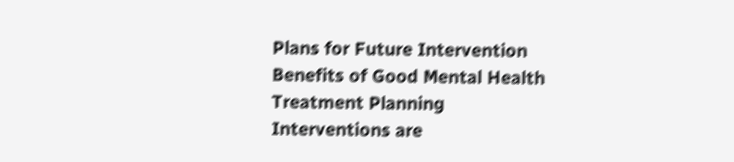Plans for Future Intervention
Benefits of Good Mental Health
Treatment Planning
Interventions are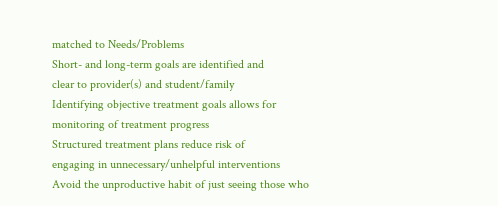matched to Needs/Problems
Short- and long-term goals are identified and
clear to provider(s) and student/family
Identifying objective treatment goals allows for
monitoring of treatment progress
Structured treatment plans reduce risk of
engaging in unnecessary/unhelpful interventions
Avoid the unproductive habit of just seeing those who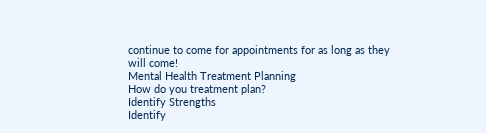continue to come for appointments for as long as they
will come!
Mental Health Treatment Planning
How do you treatment plan?
Identify Strengths
Identify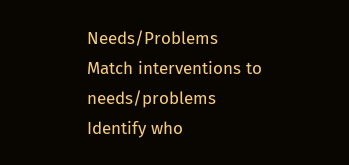Needs/Problems
Match interventions to needs/problems
Identify who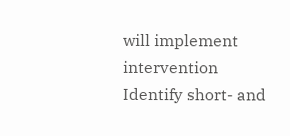will implement intervention
Identify short- and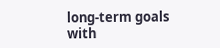long-term goals with